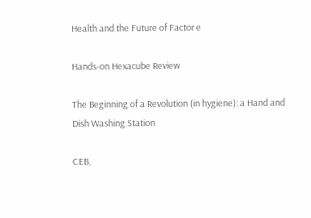Health and the Future of Factor e

Hands-on Hexacube Review

The Beginning of a Revolution (in hygiene): a Hand and Dish Washing Station

CEB,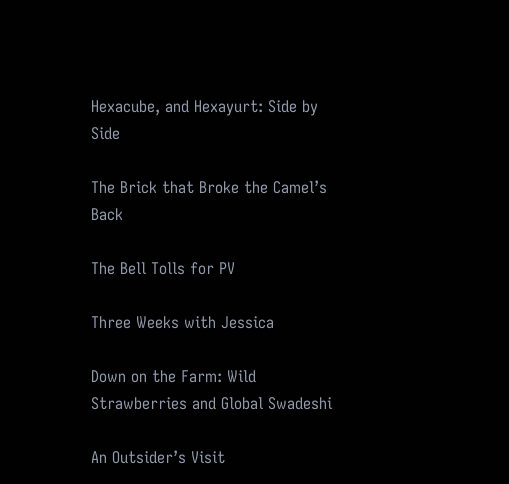Hexacube, and Hexayurt: Side by Side

The Brick that Broke the Camel’s Back

The Bell Tolls for PV

Three Weeks with Jessica

Down on the Farm: Wild Strawberries and Global Swadeshi

An Outsider’s Visit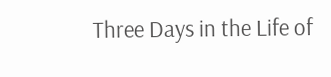Three Days in the Life of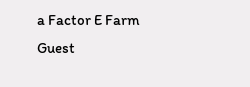a Factor E Farm Guest